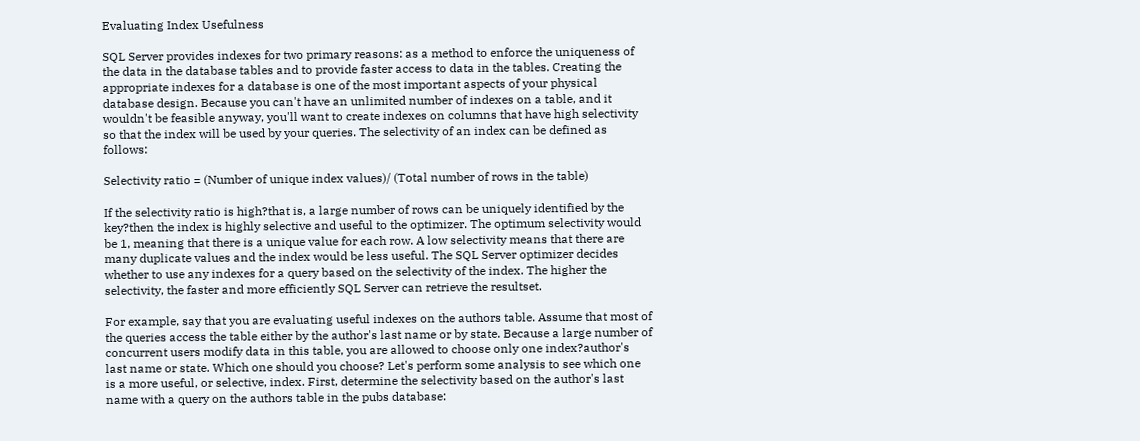Evaluating Index Usefulness

SQL Server provides indexes for two primary reasons: as a method to enforce the uniqueness of the data in the database tables and to provide faster access to data in the tables. Creating the appropriate indexes for a database is one of the most important aspects of your physical database design. Because you can't have an unlimited number of indexes on a table, and it wouldn't be feasible anyway, you'll want to create indexes on columns that have high selectivity so that the index will be used by your queries. The selectivity of an index can be defined as follows:

Selectivity ratio = (Number of unique index values)/ (Total number of rows in the table)

If the selectivity ratio is high?that is, a large number of rows can be uniquely identified by the key?then the index is highly selective and useful to the optimizer. The optimum selectivity would be 1, meaning that there is a unique value for each row. A low selectivity means that there are many duplicate values and the index would be less useful. The SQL Server optimizer decides whether to use any indexes for a query based on the selectivity of the index. The higher the selectivity, the faster and more efficiently SQL Server can retrieve the resultset.

For example, say that you are evaluating useful indexes on the authors table. Assume that most of the queries access the table either by the author's last name or by state. Because a large number of concurrent users modify data in this table, you are allowed to choose only one index?author's last name or state. Which one should you choose? Let's perform some analysis to see which one is a more useful, or selective, index. First, determine the selectivity based on the author's last name with a query on the authors table in the pubs database: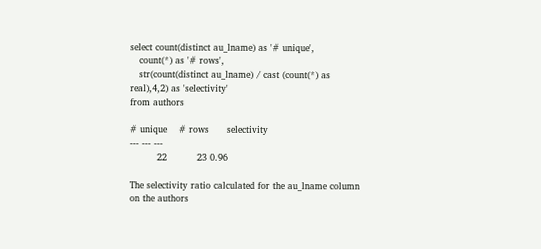select count(distinct au_lname) as '# unique',
   count(*) as '# rows',
   str(count(distinct au_lname) / cast (count(*) as real),4,2) as 'selectivity'
from authors

# unique    # rows      selectivity
--- --- ---
         22          23 0.96

The selectivity ratio calculated for the au_lname column on the authors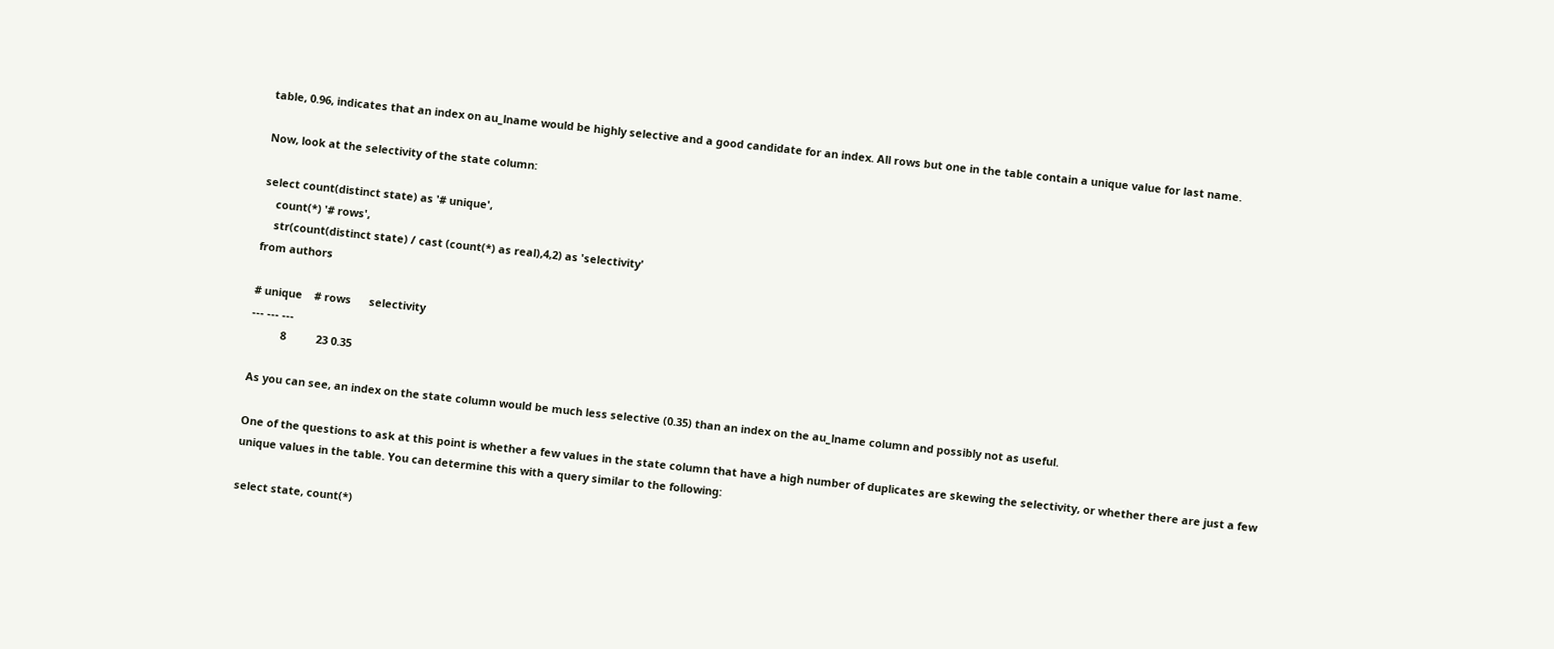table, 0.96, indicates that an index on au_lname would be highly selective and a good candidate for an index. All rows but one in the table contain a unique value for last name.

Now, look at the selectivity of the state column:

select count(distinct state) as '# unique',
    count(*) '# rows',
    str(count(distinct state) / cast (count(*) as real),4,2) as 'selectivity'
from authors

# unique    # rows      selectivity
--- --- ---
          8          23 0.35

As you can see, an index on the state column would be much less selective (0.35) than an index on the au_lname column and possibly not as useful.

One of the questions to ask at this point is whether a few values in the state column that have a high number of duplicates are skewing the selectivity, or whether there are just a few unique values in the table. You can determine this with a query similar to the following:

select state, count(*)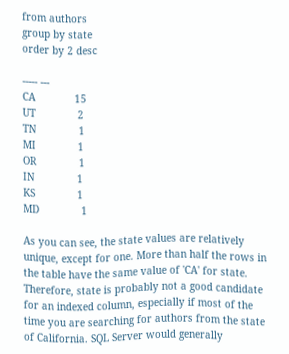from authors
group by state
order by 2 desc

----- ---
CA             15
UT              2
TN              1
MI              1
OR              1
IN              1
KS              1
MD              1

As you can see, the state values are relatively unique, except for one. More than half the rows in the table have the same value of 'CA' for state. Therefore, state is probably not a good candidate for an indexed column, especially if most of the time you are searching for authors from the state of California. SQL Server would generally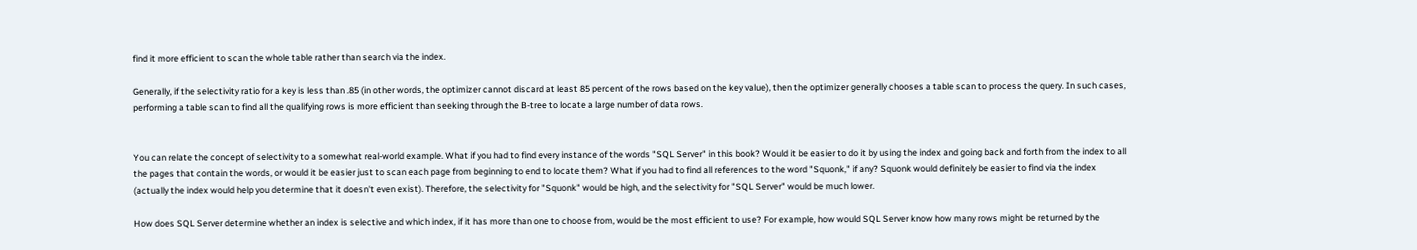find it more efficient to scan the whole table rather than search via the index.

Generally, if the selectivity ratio for a key is less than .85 (in other words, the optimizer cannot discard at least 85 percent of the rows based on the key value), then the optimizer generally chooses a table scan to process the query. In such cases, performing a table scan to find all the qualifying rows is more efficient than seeking through the B-tree to locate a large number of data rows.


You can relate the concept of selectivity to a somewhat real-world example. What if you had to find every instance of the words "SQL Server" in this book? Would it be easier to do it by using the index and going back and forth from the index to all the pages that contain the words, or would it be easier just to scan each page from beginning to end to locate them? What if you had to find all references to the word "Squonk," if any? Squonk would definitely be easier to find via the index (actually the index would help you determine that it doesn't even exist). Therefore, the selectivity for "Squonk" would be high, and the selectivity for "SQL Server" would be much lower.

How does SQL Server determine whether an index is selective and which index, if it has more than one to choose from, would be the most efficient to use? For example, how would SQL Server know how many rows might be returned by the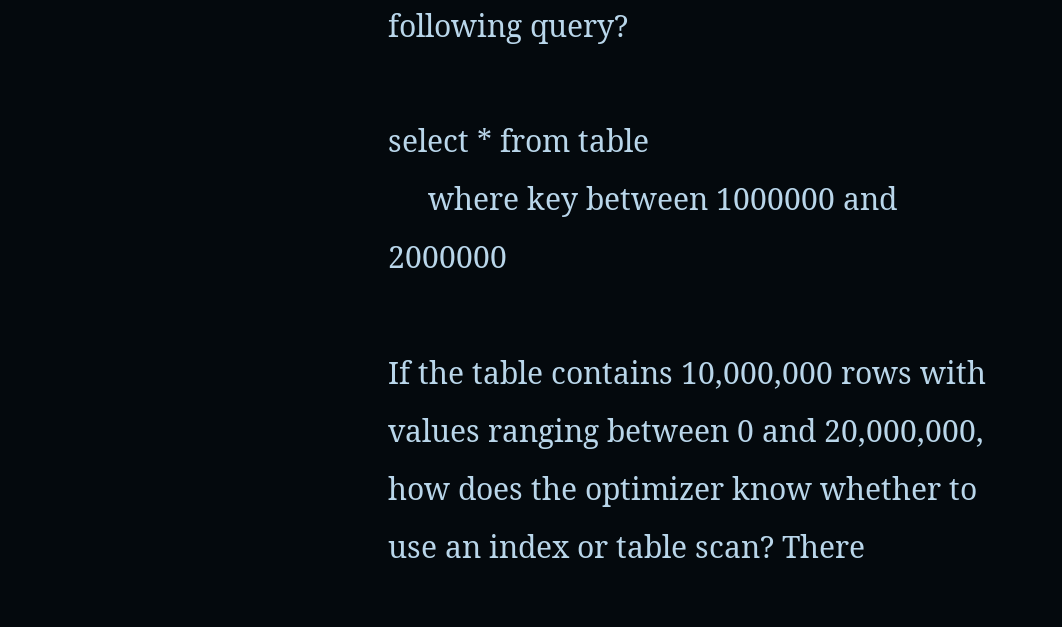following query?

select * from table
     where key between 1000000 and 2000000

If the table contains 10,000,000 rows with values ranging between 0 and 20,000,000, how does the optimizer know whether to use an index or table scan? There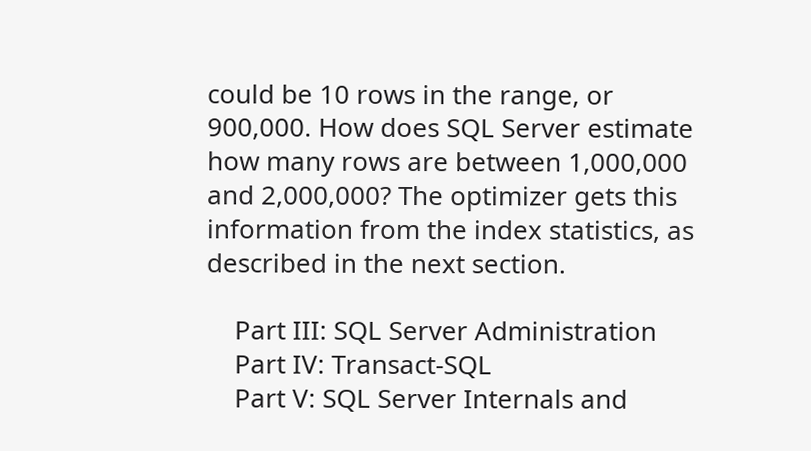could be 10 rows in the range, or 900,000. How does SQL Server estimate how many rows are between 1,000,000 and 2,000,000? The optimizer gets this information from the index statistics, as described in the next section.

    Part III: SQL Server Administration
    Part IV: Transact-SQL
    Part V: SQL Server Internals and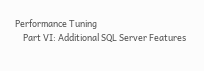Performance Tuning
    Part VI: Additional SQL Server Features